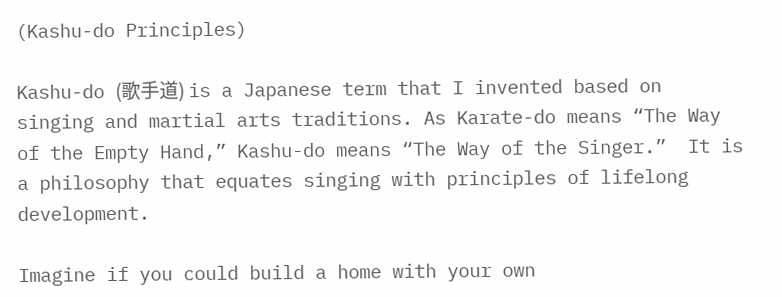(Kashu-do Principles)

Kashu-do (歌手道) is a Japanese term that I invented based on singing and martial arts traditions. As Karate-do means “The Way of the Empty Hand,” Kashu-do means “The Way of the Singer.”  It is a philosophy that equates singing with principles of lifelong development.

Imagine if you could build a home with your own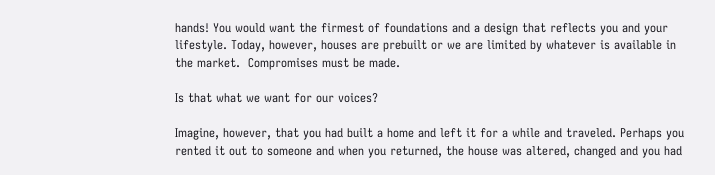hands! You would want the firmest of foundations and a design that reflects you and your lifestyle. Today, however, houses are prebuilt or we are limited by whatever is available in the market.  Compromises must be made.

Is that what we want for our voices?

Imagine, however, that you had built a home and left it for a while and traveled. Perhaps you rented it out to someone and when you returned, the house was altered, changed and you had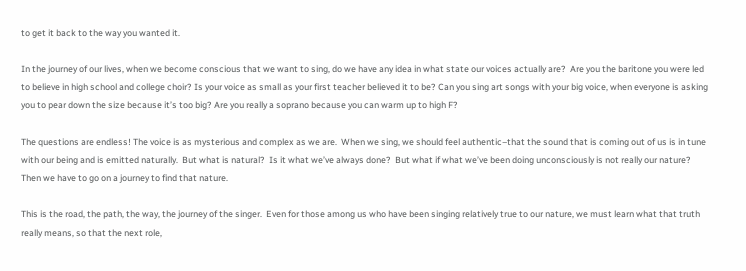to get it back to the way you wanted it.

In the journey of our lives, when we become conscious that we want to sing, do we have any idea in what state our voices actually are?  Are you the baritone you were led to believe in high school and college choir? Is your voice as small as your first teacher believed it to be? Can you sing art songs with your big voice, when everyone is asking you to pear down the size because it’s too big? Are you really a soprano because you can warm up to high F?

The questions are endless! The voice is as mysterious and complex as we are.  When we sing, we should feel authentic–that the sound that is coming out of us is in tune with our being and is emitted naturally.  But what is natural?  Is it what we’ve always done?  But what if what we’ve been doing unconsciously is not really our nature?  Then we have to go on a journey to find that nature.

This is the road, the path, the way, the journey of the singer.  Even for those among us who have been singing relatively true to our nature, we must learn what that truth really means, so that the next role,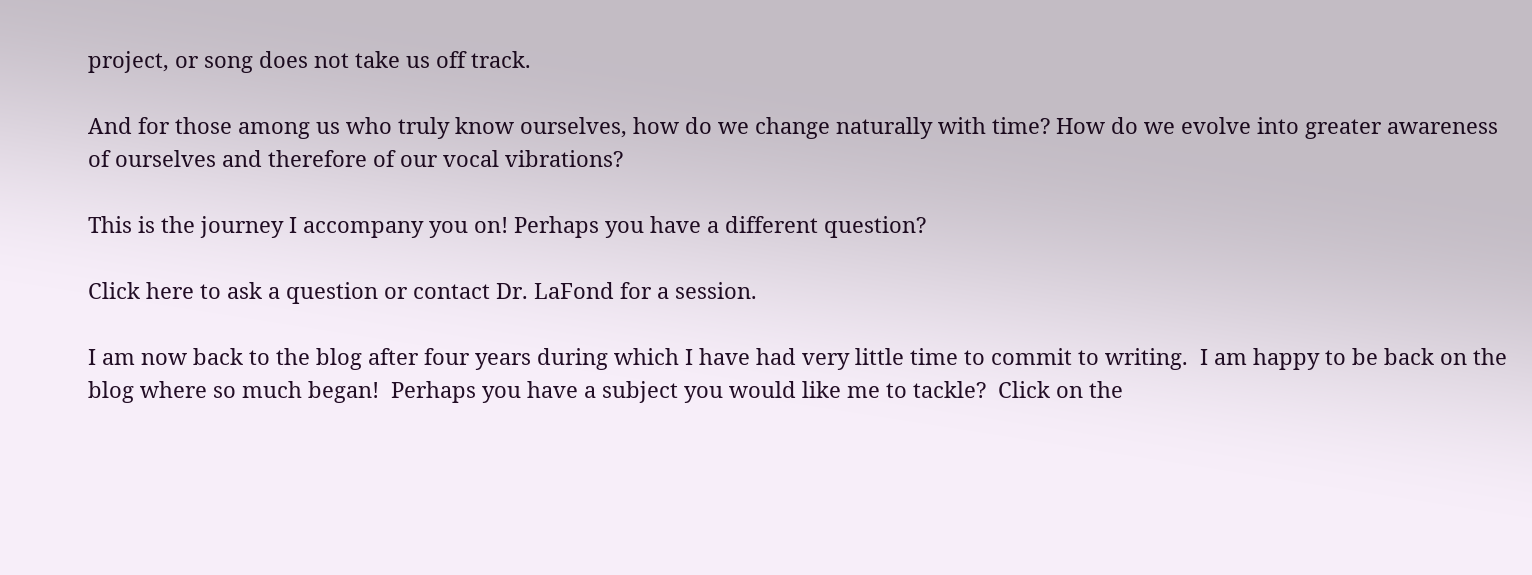project, or song does not take us off track.

And for those among us who truly know ourselves, how do we change naturally with time? How do we evolve into greater awareness of ourselves and therefore of our vocal vibrations?

This is the journey I accompany you on! Perhaps you have a different question?

Click here to ask a question or contact Dr. LaFond for a session.

I am now back to the blog after four years during which I have had very little time to commit to writing.  I am happy to be back on the blog where so much began!  Perhaps you have a subject you would like me to tackle?  Click on the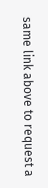same link above to request a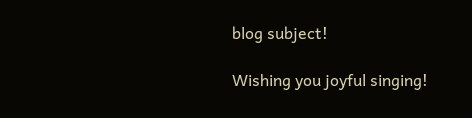blog subject!

Wishing you joyful singing!